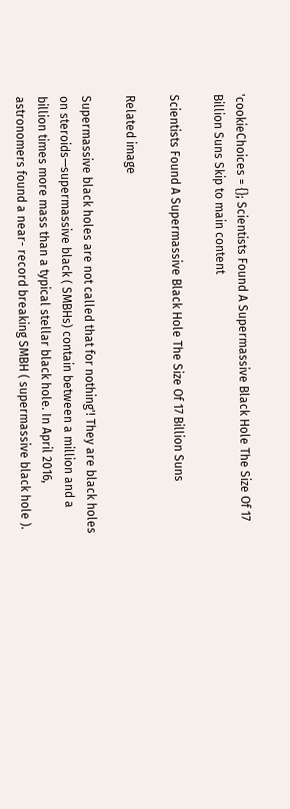'cookieChoices = {}; Scientists Found A Supermassive Black Hole The Size Of 17 Billion Suns Skip to main content

Scientists Found A Supermassive Black Hole The Size Of 17 Billion Suns

Related image

Supermassive black holes are not called that for nothing'! They are black holes on steroids—supermassive black ( SMBHs) contain between a million and a billion times more mass than a typical stellar black hole. In April 2016, astronomers found a near- record breaking SMBH ( supermassive black hole ).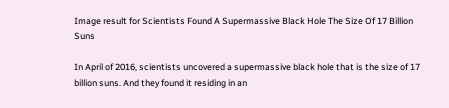Image result for Scientists Found A Supermassive Black Hole The Size Of 17 Billion Suns

In April of 2016, scientists uncovered a supermassive black hole that is the size of 17 billion suns. And they found it residing in an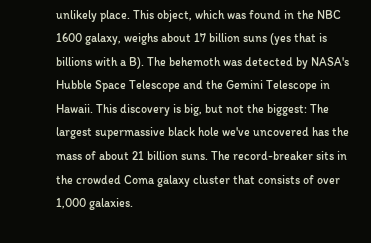unlikely place. This object, which was found in the NBC 1600 galaxy, weighs about 17 billion suns (yes that is billions with a B). The behemoth was detected by NASA's Hubble Space Telescope and the Gemini Telescope in Hawaii. This discovery is big, but not the biggest: The largest supermassive black hole we've uncovered has the mass of about 21 billion suns. The record-breaker sits in the crowded Coma galaxy cluster that consists of over 1,000 galaxies.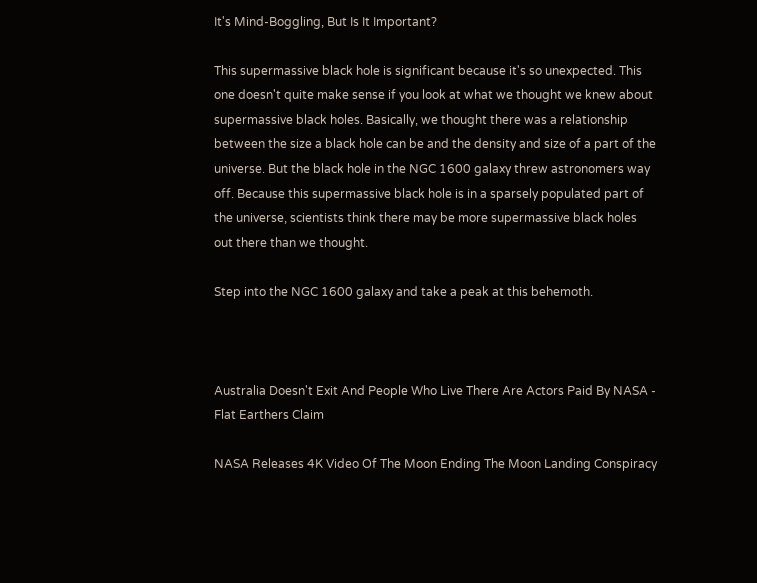It's Mind-Boggling, But Is It Important?

This supermassive black hole is significant because it's so unexpected. This one doesn't quite make sense if you look at what we thought we knew about supermassive black holes. Basically, we thought there was a relationship between the size a black hole can be and the density and size of a part of the universe. But the black hole in the NGC 1600 galaxy threw astronomers way off. Because this supermassive black hole is in a sparsely populated part of the universe, scientists think there may be more supermassive black holes out there than we thought.

Step into the NGC 1600 galaxy and take a peak at this behemoth.



Australia Doesn't Exit And People Who Live There Are Actors Paid By NASA - Flat Earthers Claim

NASA Releases 4K Video Of The Moon Ending The Moon Landing Conspiracy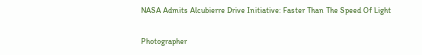NASA Admits Alcubierre Drive Initiative: Faster Than The Speed Of Light

Photographer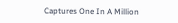Captures One In A Million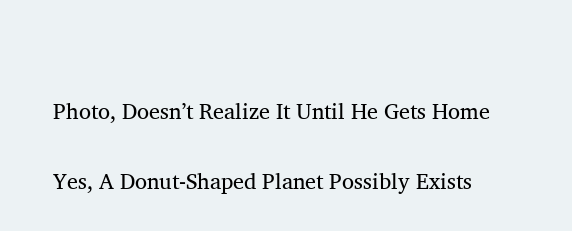Photo, Doesn’t Realize It Until He Gets Home

Yes, A Donut-Shaped Planet Possibly Exists